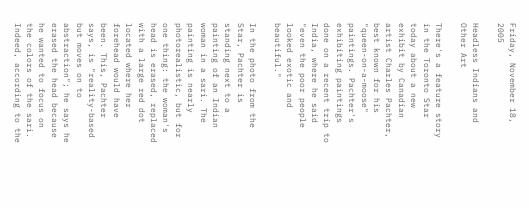Friday, November 18, 2005

Headless Indians and Other Art

There's a feature story in the Toronto Star today about a new exhibit by Canadian artist Charles Pachter, best known for his "queen-on-a-moose" paintings. Pachter's exhibiting paintings done on a recent trip to India, where he said "even the poor people looked exotic and beautiful."

In the photo from the Star, Pachter is standing next to a painting of an Indian woman in a sari. The painting is nearly photorealistic, but for one thing: the woman's head is erased, replaced with a large red dot located where her forehead would have been. This, Pachter says, is "reality-based but moves on to abstraction"; he says he erased the head because he wanted to focus on the colors of the sari. Indeed, according to the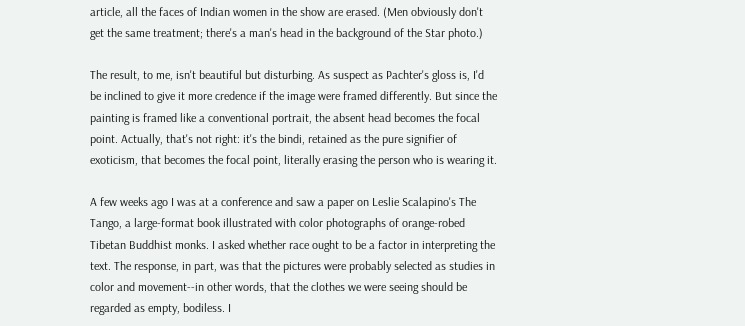article, all the faces of Indian women in the show are erased. (Men obviously don't get the same treatment; there's a man's head in the background of the Star photo.)

The result, to me, isn't beautiful but disturbing. As suspect as Pachter's gloss is, I'd be inclined to give it more credence if the image were framed differently. But since the painting is framed like a conventional portrait, the absent head becomes the focal point. Actually, that's not right: it's the bindi, retained as the pure signifier of exoticism, that becomes the focal point, literally erasing the person who is wearing it.

A few weeks ago I was at a conference and saw a paper on Leslie Scalapino's The Tango, a large-format book illustrated with color photographs of orange-robed Tibetan Buddhist monks. I asked whether race ought to be a factor in interpreting the text. The response, in part, was that the pictures were probably selected as studies in color and movement--in other words, that the clothes we were seeing should be regarded as empty, bodiless. I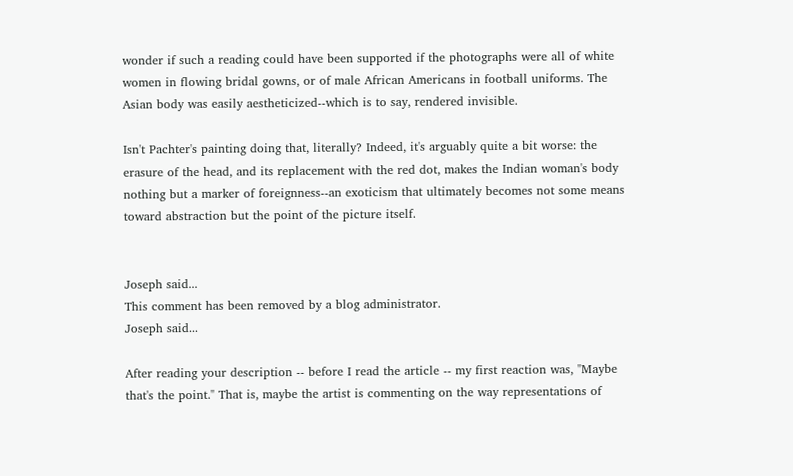wonder if such a reading could have been supported if the photographs were all of white women in flowing bridal gowns, or of male African Americans in football uniforms. The Asian body was easily aestheticized--which is to say, rendered invisible.

Isn't Pachter's painting doing that, literally? Indeed, it's arguably quite a bit worse: the erasure of the head, and its replacement with the red dot, makes the Indian woman's body nothing but a marker of foreignness--an exoticism that ultimately becomes not some means toward abstraction but the point of the picture itself.


Joseph said...
This comment has been removed by a blog administrator.
Joseph said...

After reading your description -- before I read the article -- my first reaction was, "Maybe that's the point." That is, maybe the artist is commenting on the way representations of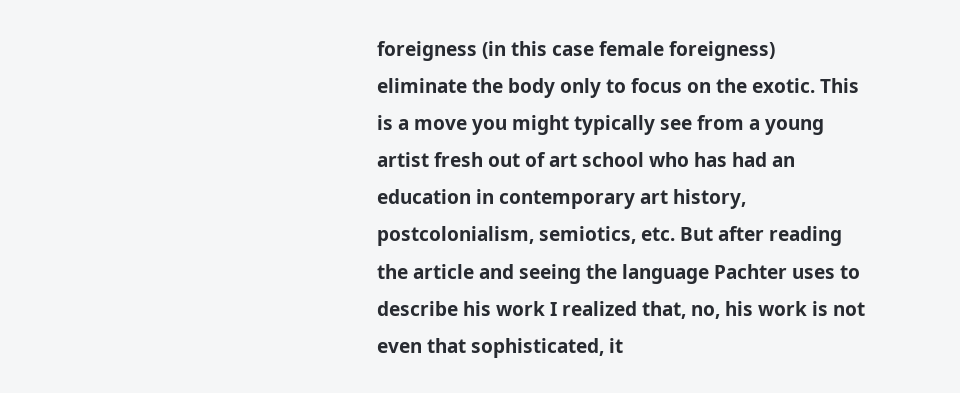foreigness (in this case female foreigness) eliminate the body only to focus on the exotic. This is a move you might typically see from a young artist fresh out of art school who has had an education in contemporary art history, postcolonialism, semiotics, etc. But after reading the article and seeing the language Pachter uses to describe his work I realized that, no, his work is not even that sophisticated, it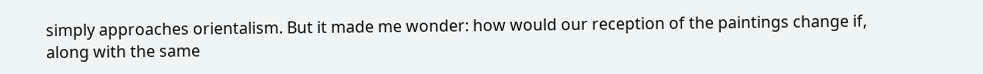simply approaches orientalism. But it made me wonder: how would our reception of the paintings change if, along with the same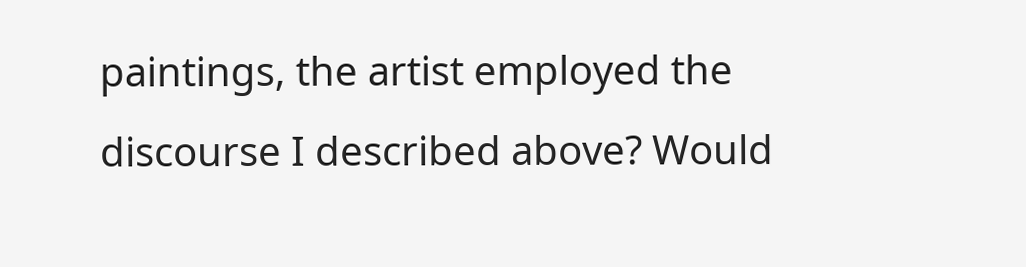paintings, the artist employed the discourse I described above? Would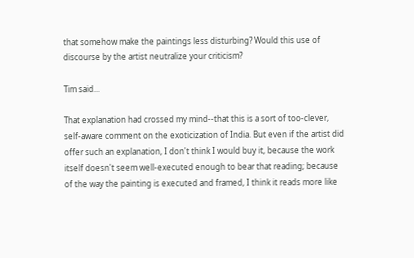that somehow make the paintings less disturbing? Would this use of discourse by the artist neutralize your criticism?

Tim said...

That explanation had crossed my mind--that this is a sort of too-clever, self-aware comment on the exoticization of India. But even if the artist did offer such an explanation, I don't think I would buy it, because the work itself doesn't seem well-executed enough to bear that reading; because of the way the painting is executed and framed, I think it reads more like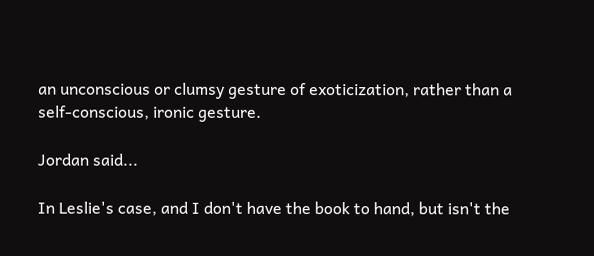an unconscious or clumsy gesture of exoticization, rather than a self-conscious, ironic gesture.

Jordan said...

In Leslie's case, and I don't have the book to hand, but isn't the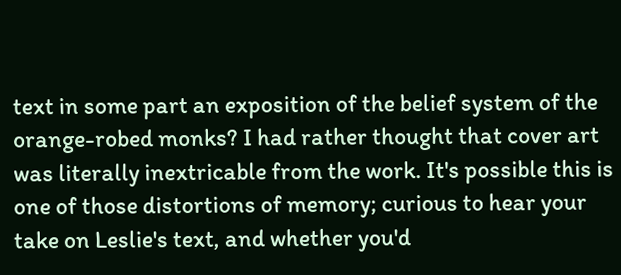text in some part an exposition of the belief system of the orange-robed monks? I had rather thought that cover art was literally inextricable from the work. It's possible this is one of those distortions of memory; curious to hear your take on Leslie's text, and whether you'd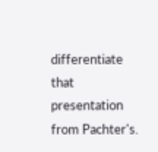differentiate that presentation from Pachter's.